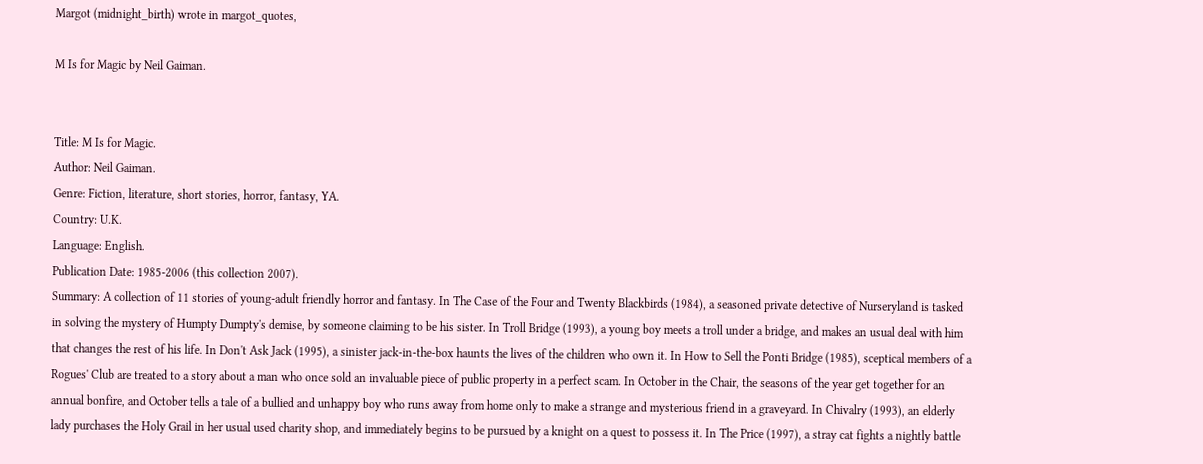Margot (midnight_birth) wrote in margot_quotes,

M Is for Magic by Neil Gaiman.


Title: M Is for Magic.
Author: Neil Gaiman.
Genre: Fiction, literature, short stories, horror, fantasy, YA.
Country: U.K.
Language: English.
Publication Date: 1985-2006 (this collection 2007).
Summary: A collection of 11 stories of young-adult friendly horror and fantasy. In The Case of the Four and Twenty Blackbirds (1984), a seasoned private detective of Nurseryland is tasked in solving the mystery of Humpty Dumpty's demise, by someone claiming to be his sister. In Troll Bridge (1993), a young boy meets a troll under a bridge, and makes an usual deal with him that changes the rest of his life. In Don't Ask Jack (1995), a sinister jack-in-the-box haunts the lives of the children who own it. In How to Sell the Ponti Bridge (1985), sceptical members of a Rogues' Club are treated to a story about a man who once sold an invaluable piece of public property in a perfect scam. In October in the Chair, the seasons of the year get together for an annual bonfire, and October tells a tale of a bullied and unhappy boy who runs away from home only to make a strange and mysterious friend in a graveyard. In Chivalry (1993), an elderly lady purchases the Holy Grail in her usual used charity shop, and immediately begins to be pursued by a knight on a quest to possess it. In The Price (1997), a stray cat fights a nightly battle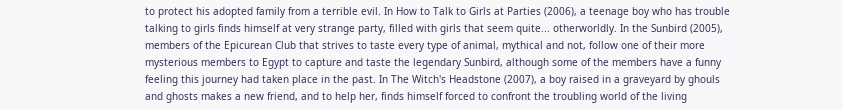to protect his adopted family from a terrible evil. In How to Talk to Girls at Parties (2006), a teenage boy who has trouble talking to girls finds himself at very strange party, filled with girls that seem quite... otherworldly. In the Sunbird (2005), members of the Epicurean Club that strives to taste every type of animal, mythical and not, follow one of their more mysterious members to Egypt to capture and taste the legendary Sunbird, although some of the members have a funny feeling this journey had taken place in the past. In The Witch's Headstone (2007), a boy raised in a graveyard by ghouls and ghosts makes a new friend, and to help her, finds himself forced to confront the troubling world of the living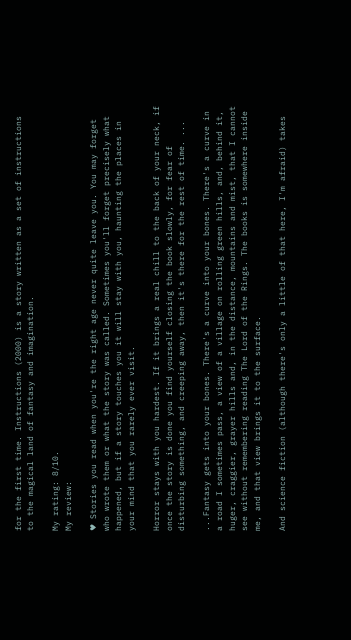for the first time. Instructions (2000) is a story written as a set of instructions to the magical land of fantasy and imagination.

My rating: 8/10.
My review:

♥ Stories you read when you're the right age never quite leave you. You may forget who wrote them or what the story was called. Sometimes you'll forget precisely what happened, but if a story touches you it will stay with you, haunting the places in your mind that you rarely ever visit.

Horror stays with you hardest. If it brings a real chill to the back of your neck, if once the story is done you find yourself closing the book slowly, for fear of disturbing something, and creeping away, then it's there for the rest of time. ...

...Fantasy gets into your bones. There's a curve into your bones. There's a curve in a road I sometimes pass, a view of a village on rolling green hills, and, behind it, huger, craggier, grayer hills and, in the distance, mountains and mist, that I cannot see without remembering reading The Lord of the Rings. The books is somewhere inside me, and that view brings it to the surface.

And science fiction (although there's only a little of that here, I'm afraid) takes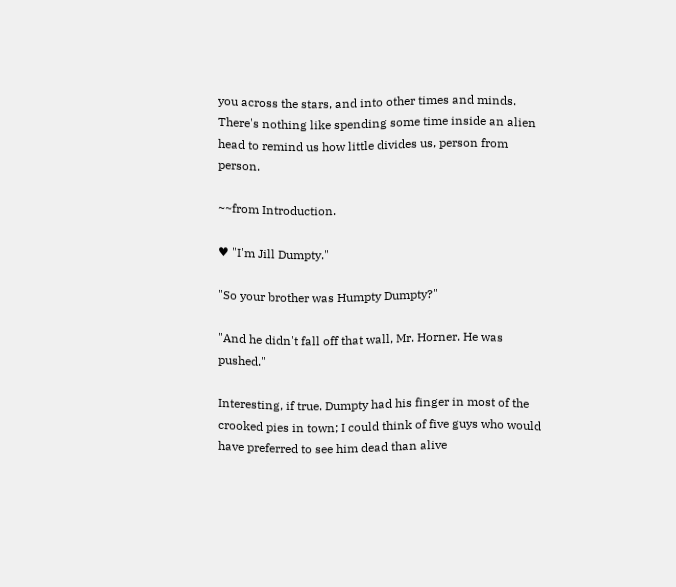you across the stars, and into other times and minds. There's nothing like spending some time inside an alien head to remind us how little divides us, person from person.

~~from Introduction.

♥ "I'm Jill Dumpty."

"So your brother was Humpty Dumpty?"

"And he didn't fall off that wall, Mr. Horner. He was pushed."

Interesting, if true. Dumpty had his finger in most of the crooked pies in town; I could think of five guys who would have preferred to see him dead than alive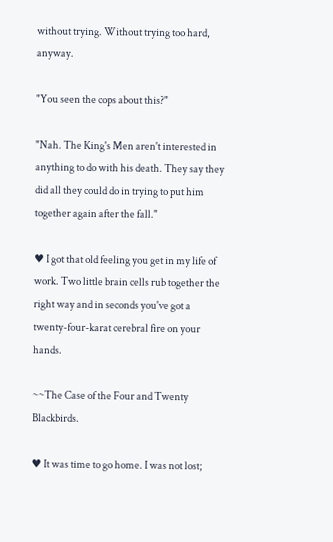without trying. Without trying too hard, anyway.

"You seen the cops about this?"

"Nah. The King's Men aren't interested in anything to do with his death. They say they did all they could do in trying to put him together again after the fall."

♥ I got that old feeling you get in my life of work. Two little brain cells rub together the right way and in seconds you've got a twenty-four-karat cerebral fire on your hands.

~~The Case of the Four and Twenty Blackbirds.

♥ It was time to go home. I was not lost;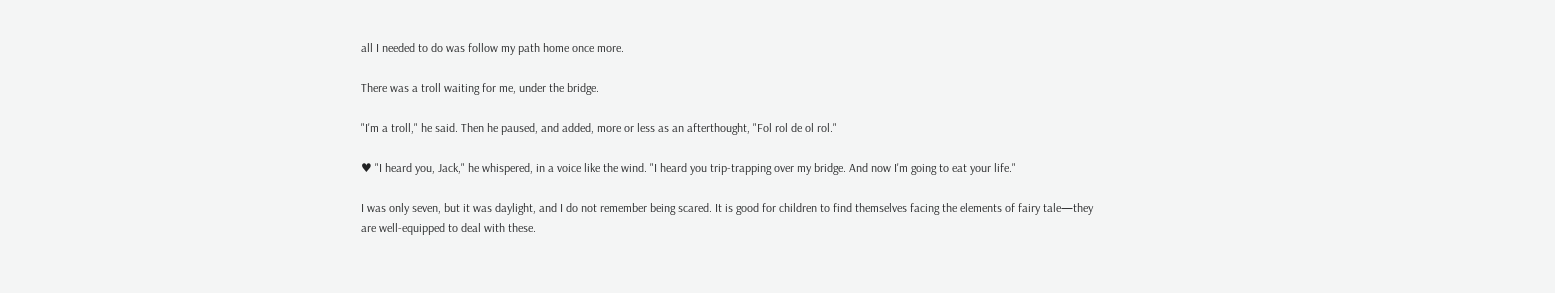all I needed to do was follow my path home once more.

There was a troll waiting for me, under the bridge.

"I'm a troll," he said. Then he paused, and added, more or less as an afterthought, "Fol rol de ol rol."

♥ "I heard you, Jack," he whispered, in a voice like the wind. "I heard you trip-trapping over my bridge. And now I'm going to eat your life."

I was only seven, but it was daylight, and I do not remember being scared. It is good for children to find themselves facing the elements of fairy tale—they are well-equipped to deal with these.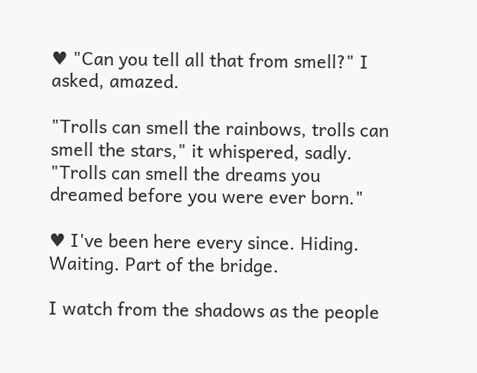♥ "Can you tell all that from smell?" I asked, amazed.

"Trolls can smell the rainbows, trolls can smell the stars," it whispered, sadly. "Trolls can smell the dreams you dreamed before you were ever born."

♥ I've been here every since. Hiding. Waiting. Part of the bridge.

I watch from the shadows as the people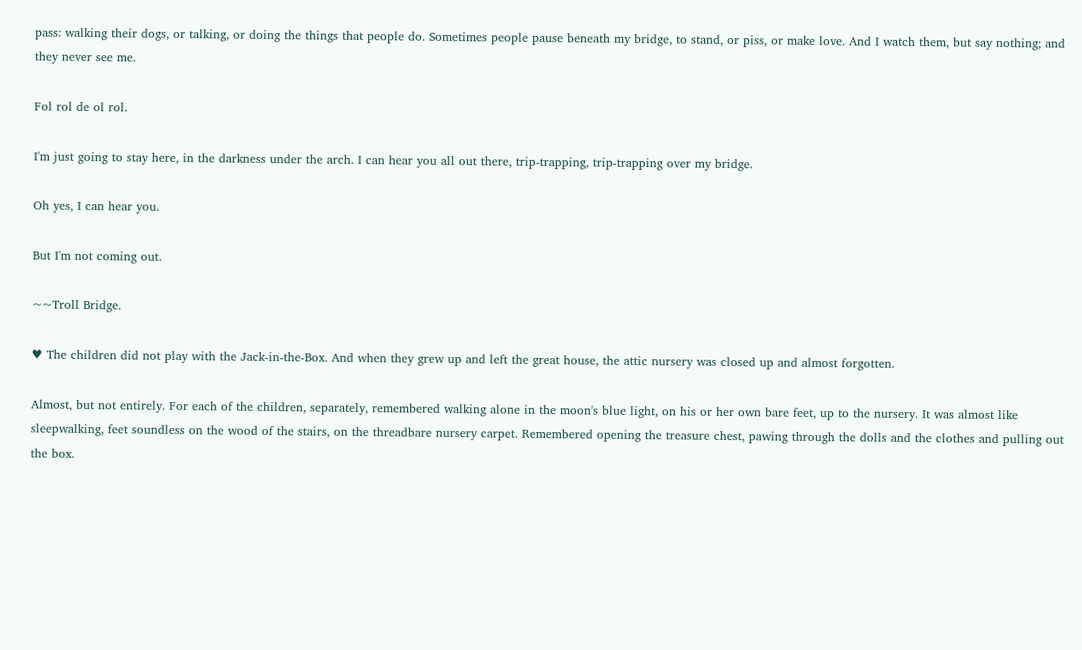pass: walking their dogs, or talking, or doing the things that people do. Sometimes people pause beneath my bridge, to stand, or piss, or make love. And I watch them, but say nothing; and they never see me.

Fol rol de ol rol.

I'm just going to stay here, in the darkness under the arch. I can hear you all out there, trip-trapping, trip-trapping over my bridge.

Oh yes, I can hear you.

But I'm not coming out.

~~Troll Bridge.

♥ The children did not play with the Jack-in-the-Box. And when they grew up and left the great house, the attic nursery was closed up and almost forgotten.

Almost, but not entirely. For each of the children, separately, remembered walking alone in the moon's blue light, on his or her own bare feet, up to the nursery. It was almost like sleepwalking, feet soundless on the wood of the stairs, on the threadbare nursery carpet. Remembered opening the treasure chest, pawing through the dolls and the clothes and pulling out the box.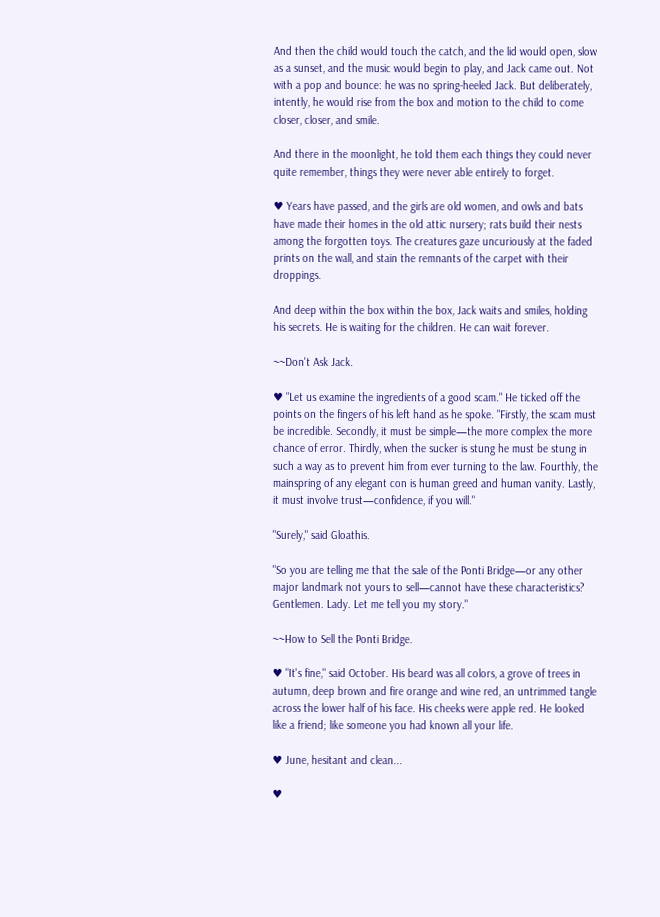And then the child would touch the catch, and the lid would open, slow as a sunset, and the music would begin to play, and Jack came out. Not with a pop and bounce: he was no spring-heeled Jack. But deliberately, intently, he would rise from the box and motion to the child to come closer, closer, and smile.

And there in the moonlight, he told them each things they could never quite remember, things they were never able entirely to forget.

♥ Years have passed, and the girls are old women, and owls and bats have made their homes in the old attic nursery; rats build their nests among the forgotten toys. The creatures gaze uncuriously at the faded prints on the wall, and stain the remnants of the carpet with their droppings.

And deep within the box within the box, Jack waits and smiles, holding his secrets. He is waiting for the children. He can wait forever.

~~Don't Ask Jack.

♥ "Let us examine the ingredients of a good scam." He ticked off the points on the fingers of his left hand as he spoke. "Firstly, the scam must be incredible. Secondly, it must be simple—the more complex the more chance of error. Thirdly, when the sucker is stung he must be stung in such a way as to prevent him from ever turning to the law. Fourthly, the mainspring of any elegant con is human greed and human vanity. Lastly, it must involve trust—confidence, if you will."

"Surely," said Gloathis.

"So you are telling me that the sale of the Ponti Bridge—or any other major landmark not yours to sell—cannot have these characteristics? Gentlemen. Lady. Let me tell you my story."

~~How to Sell the Ponti Bridge.

♥ "It's fine," said October. His beard was all colors, a grove of trees in autumn, deep brown and fire orange and wine red, an untrimmed tangle across the lower half of his face. His cheeks were apple red. He looked like a friend; like someone you had known all your life.

♥ June, hesitant and clean...

♥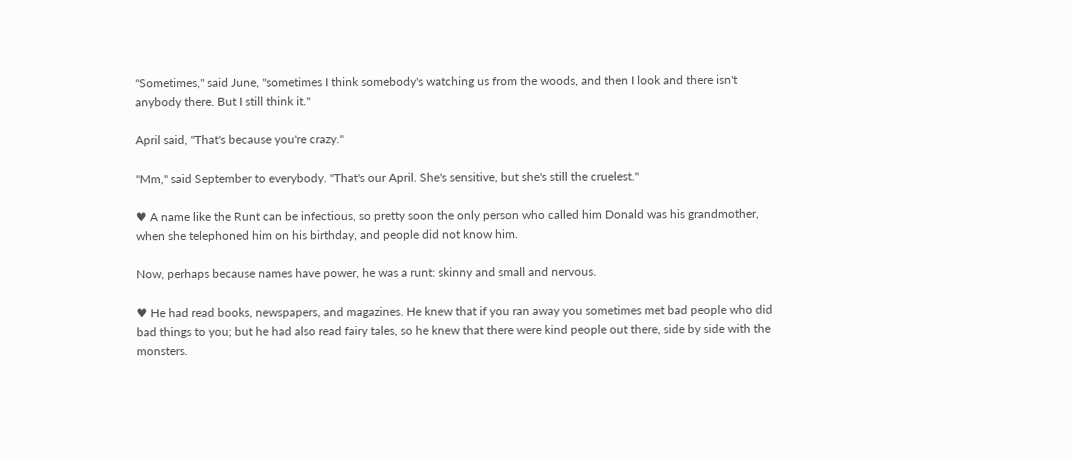"Sometimes," said June, "sometimes I think somebody's watching us from the woods, and then I look and there isn't anybody there. But I still think it."

April said, "That's because you're crazy."

"Mm," said September to everybody. "That's our April. She's sensitive, but she's still the cruelest."

♥ A name like the Runt can be infectious, so pretty soon the only person who called him Donald was his grandmother, when she telephoned him on his birthday, and people did not know him.

Now, perhaps because names have power, he was a runt: skinny and small and nervous.

♥ He had read books, newspapers, and magazines. He knew that if you ran away you sometimes met bad people who did bad things to you; but he had also read fairy tales, so he knew that there were kind people out there, side by side with the monsters.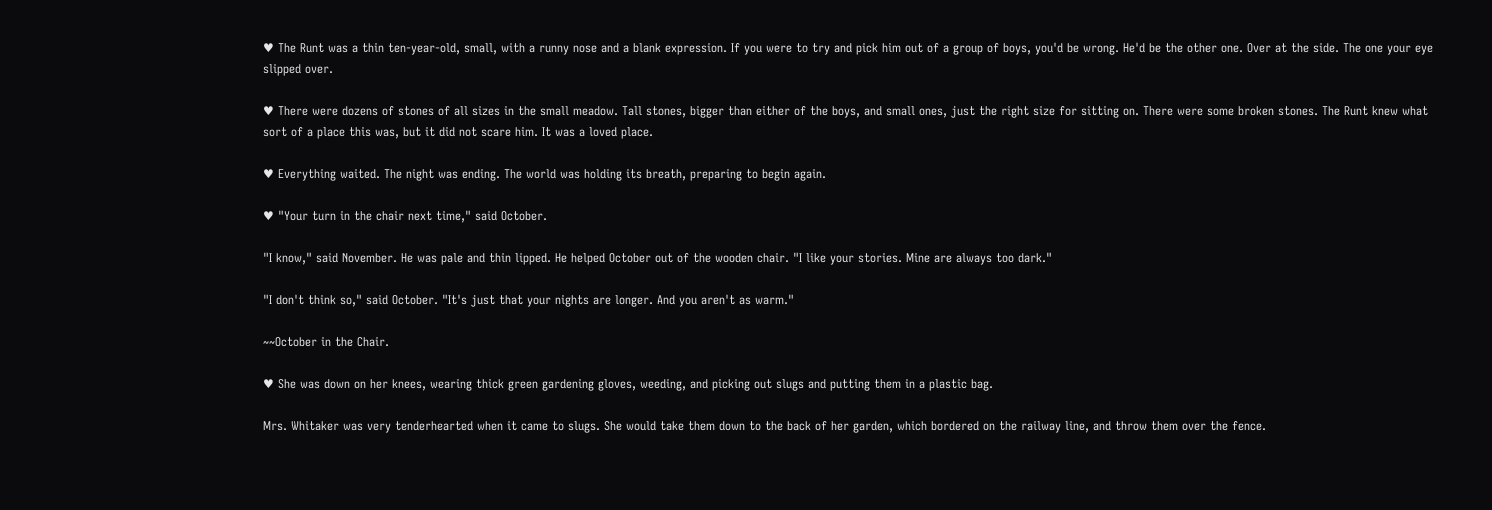♥ The Runt was a thin ten-year-old, small, with a runny nose and a blank expression. If you were to try and pick him out of a group of boys, you'd be wrong. He'd be the other one. Over at the side. The one your eye slipped over.

♥ There were dozens of stones of all sizes in the small meadow. Tall stones, bigger than either of the boys, and small ones, just the right size for sitting on. There were some broken stones. The Runt knew what sort of a place this was, but it did not scare him. It was a loved place.

♥ Everything waited. The night was ending. The world was holding its breath, preparing to begin again.

♥ "Your turn in the chair next time," said October.

"I know," said November. He was pale and thin lipped. He helped October out of the wooden chair. "I like your stories. Mine are always too dark."

"I don't think so," said October. "It's just that your nights are longer. And you aren't as warm."

~~October in the Chair.

♥ She was down on her knees, wearing thick green gardening gloves, weeding, and picking out slugs and putting them in a plastic bag.

Mrs. Whitaker was very tenderhearted when it came to slugs. She would take them down to the back of her garden, which bordered on the railway line, and throw them over the fence.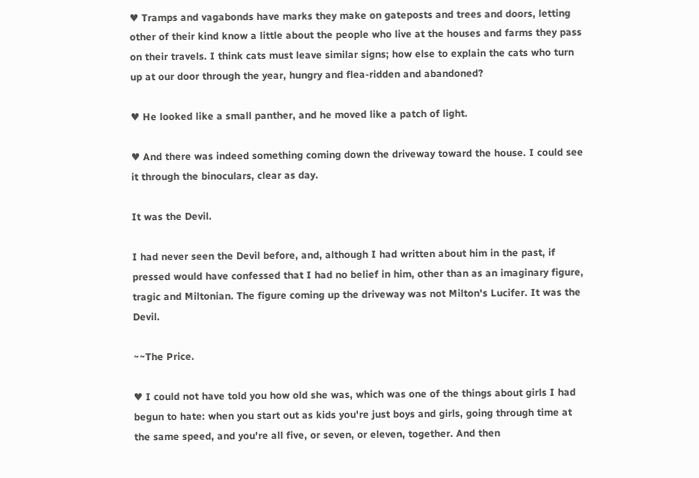♥ Tramps and vagabonds have marks they make on gateposts and trees and doors, letting other of their kind know a little about the people who live at the houses and farms they pass on their travels. I think cats must leave similar signs; how else to explain the cats who turn up at our door through the year, hungry and flea-ridden and abandoned?

♥ He looked like a small panther, and he moved like a patch of light.

♥ And there was indeed something coming down the driveway toward the house. I could see it through the binoculars, clear as day.

It was the Devil.

I had never seen the Devil before, and, although I had written about him in the past, if pressed would have confessed that I had no belief in him, other than as an imaginary figure, tragic and Miltonian. The figure coming up the driveway was not Milton's Lucifer. It was the Devil.

~~The Price.

♥ I could not have told you how old she was, which was one of the things about girls I had begun to hate: when you start out as kids you're just boys and girls, going through time at the same speed, and you're all five, or seven, or eleven, together. And then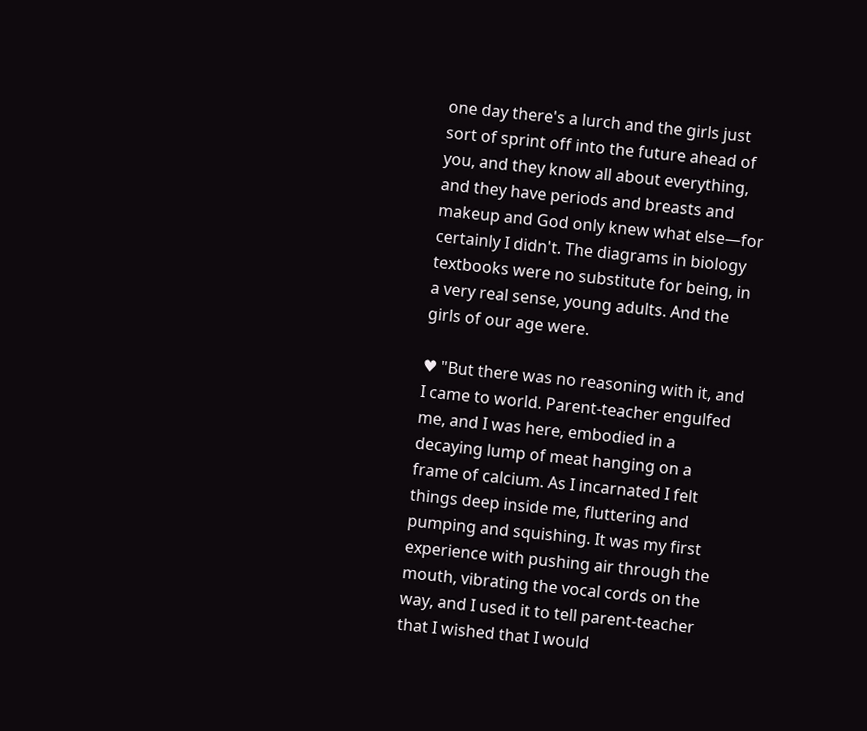one day there's a lurch and the girls just sort of sprint off into the future ahead of you, and they know all about everything, and they have periods and breasts and makeup and God only knew what else—for certainly I didn't. The diagrams in biology textbooks were no substitute for being, in a very real sense, young adults. And the girls of our age were.

♥ "But there was no reasoning with it, and I came to world. Parent-teacher engulfed me, and I was here, embodied in a decaying lump of meat hanging on a frame of calcium. As I incarnated I felt things deep inside me, fluttering and pumping and squishing. It was my first experience with pushing air through the mouth, vibrating the vocal cords on the way, and I used it to tell parent-teacher that I wished that I would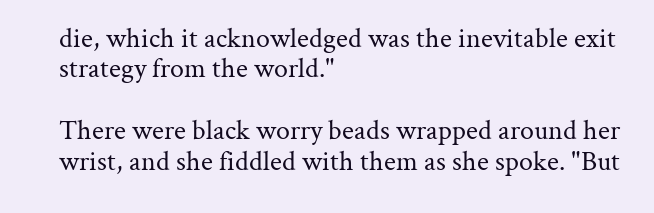die, which it acknowledged was the inevitable exit strategy from the world."

There were black worry beads wrapped around her wrist, and she fiddled with them as she spoke. "But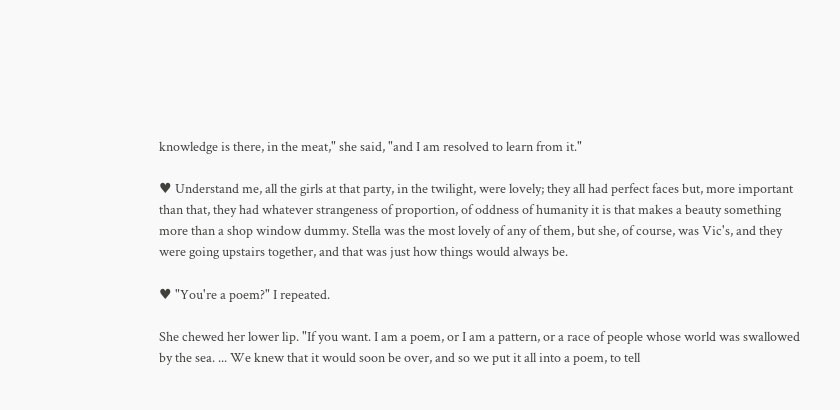knowledge is there, in the meat," she said, "and I am resolved to learn from it."

♥ Understand me, all the girls at that party, in the twilight, were lovely; they all had perfect faces but, more important than that, they had whatever strangeness of proportion, of oddness of humanity it is that makes a beauty something more than a shop window dummy. Stella was the most lovely of any of them, but she, of course, was Vic's, and they were going upstairs together, and that was just how things would always be.

♥ "You're a poem?" I repeated.

She chewed her lower lip. "If you want. I am a poem, or I am a pattern, or a race of people whose world was swallowed by the sea. ... We knew that it would soon be over, and so we put it all into a poem, to tell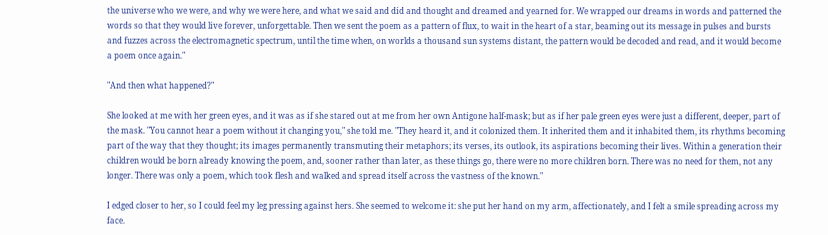the universe who we were, and why we were here, and what we said and did and thought and dreamed and yearned for. We wrapped our dreams in words and patterned the words so that they would live forever, unforgettable. Then we sent the poem as a pattern of flux, to wait in the heart of a star, beaming out its message in pulses and bursts and fuzzes across the electromagnetic spectrum, until the time when, on worlds a thousand sun systems distant, the pattern would be decoded and read, and it would become a poem once again."

"And then what happened?"

She looked at me with her green eyes, and it was as if she stared out at me from her own Antigone half-mask; but as if her pale green eyes were just a different, deeper, part of the mask. "You cannot hear a poem without it changing you," she told me. "They heard it, and it colonized them. It inherited them and it inhabited them, its rhythms becoming part of the way that they thought; its images permanently transmuting their metaphors; its verses, its outlook, its aspirations becoming their lives. Within a generation their children would be born already knowing the poem, and, sooner rather than later, as these things go, there were no more children born. There was no need for them, not any longer. There was only a poem, which took flesh and walked and spread itself across the vastness of the known."

I edged closer to her, so I could feel my leg pressing against hers. She seemed to welcome it: she put her hand on my arm, affectionately, and I felt a smile spreading across my face.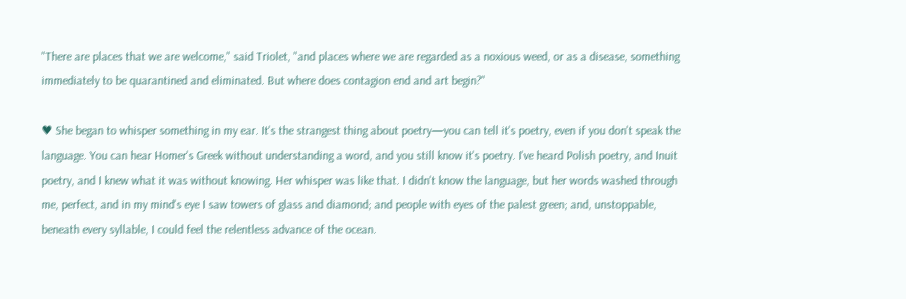"There are places that we are welcome," said Triolet, "and places where we are regarded as a noxious weed, or as a disease, something immediately to be quarantined and eliminated. But where does contagion end and art begin?"

♥ She began to whisper something in my ear. It's the strangest thing about poetry—you can tell it's poetry, even if you don't speak the language. You can hear Homer's Greek without understanding a word, and you still know it's poetry. I've heard Polish poetry, and Inuit poetry, and I knew what it was without knowing. Her whisper was like that. I didn't know the language, but her words washed through me, perfect, and in my mind's eye I saw towers of glass and diamond; and people with eyes of the palest green; and, unstoppable, beneath every syllable, I could feel the relentless advance of the ocean.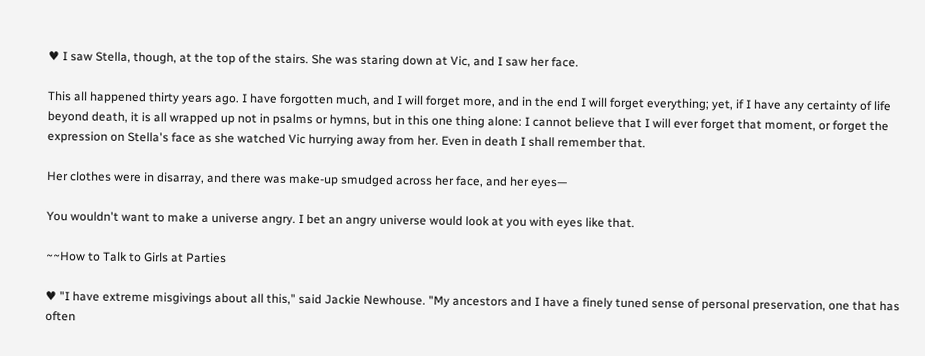♥ I saw Stella, though, at the top of the stairs. She was staring down at Vic, and I saw her face.

This all happened thirty years ago. I have forgotten much, and I will forget more, and in the end I will forget everything; yet, if I have any certainty of life beyond death, it is all wrapped up not in psalms or hymns, but in this one thing alone: I cannot believe that I will ever forget that moment, or forget the expression on Stella's face as she watched Vic hurrying away from her. Even in death I shall remember that.

Her clothes were in disarray, and there was make-up smudged across her face, and her eyes—

You wouldn't want to make a universe angry. I bet an angry universe would look at you with eyes like that.

~~How to Talk to Girls at Parties

♥ "I have extreme misgivings about all this," said Jackie Newhouse. "My ancestors and I have a finely tuned sense of personal preservation, one that has often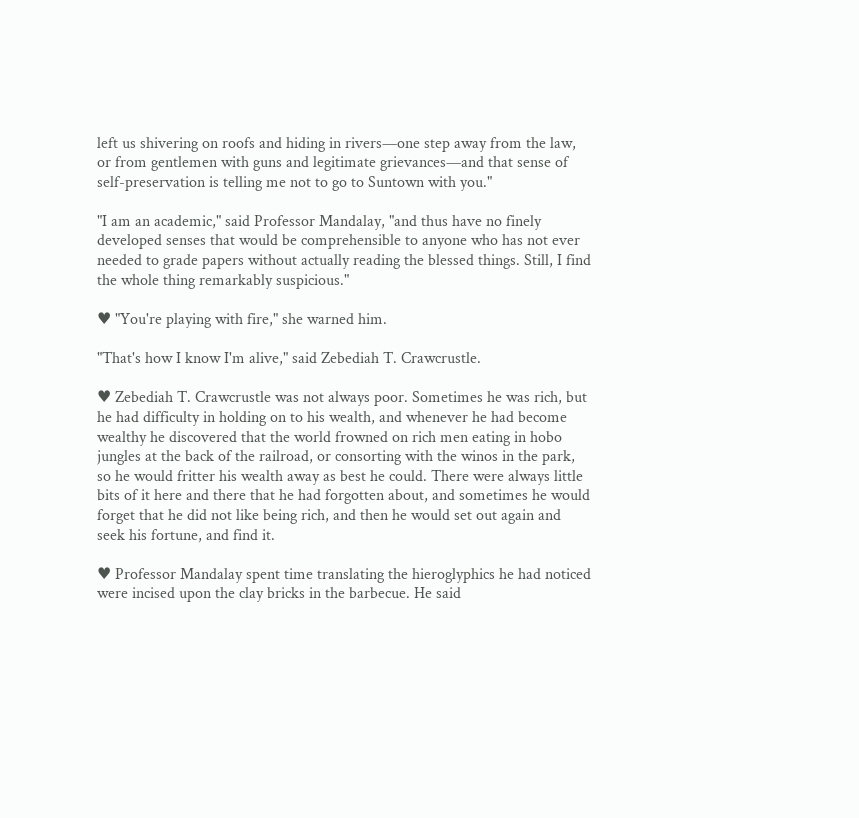left us shivering on roofs and hiding in rivers—one step away from the law, or from gentlemen with guns and legitimate grievances—and that sense of self-preservation is telling me not to go to Suntown with you."

"I am an academic," said Professor Mandalay, "and thus have no finely developed senses that would be comprehensible to anyone who has not ever needed to grade papers without actually reading the blessed things. Still, I find the whole thing remarkably suspicious."

♥ "You're playing with fire," she warned him.

"That's how I know I'm alive," said Zebediah T. Crawcrustle.

♥ Zebediah T. Crawcrustle was not always poor. Sometimes he was rich, but he had difficulty in holding on to his wealth, and whenever he had become wealthy he discovered that the world frowned on rich men eating in hobo jungles at the back of the railroad, or consorting with the winos in the park, so he would fritter his wealth away as best he could. There were always little bits of it here and there that he had forgotten about, and sometimes he would forget that he did not like being rich, and then he would set out again and seek his fortune, and find it.

♥ Professor Mandalay spent time translating the hieroglyphics he had noticed were incised upon the clay bricks in the barbecue. He said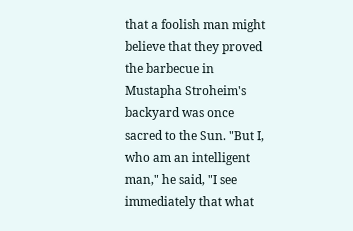that a foolish man might believe that they proved the barbecue in Mustapha Stroheim's backyard was once sacred to the Sun. "But I, who am an intelligent man," he said, "I see immediately that what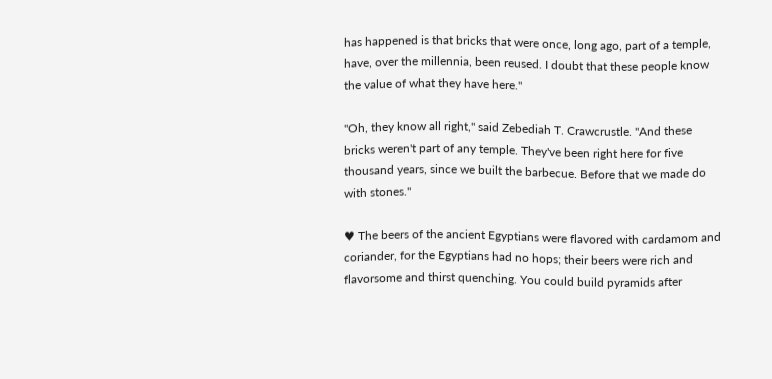has happened is that bricks that were once, long ago, part of a temple, have, over the millennia, been reused. I doubt that these people know the value of what they have here."

"Oh, they know all right," said Zebediah T. Crawcrustle. "And these bricks weren't part of any temple. They've been right here for five thousand years, since we built the barbecue. Before that we made do with stones."

♥ The beers of the ancient Egyptians were flavored with cardamom and coriander, for the Egyptians had no hops; their beers were rich and flavorsome and thirst quenching. You could build pyramids after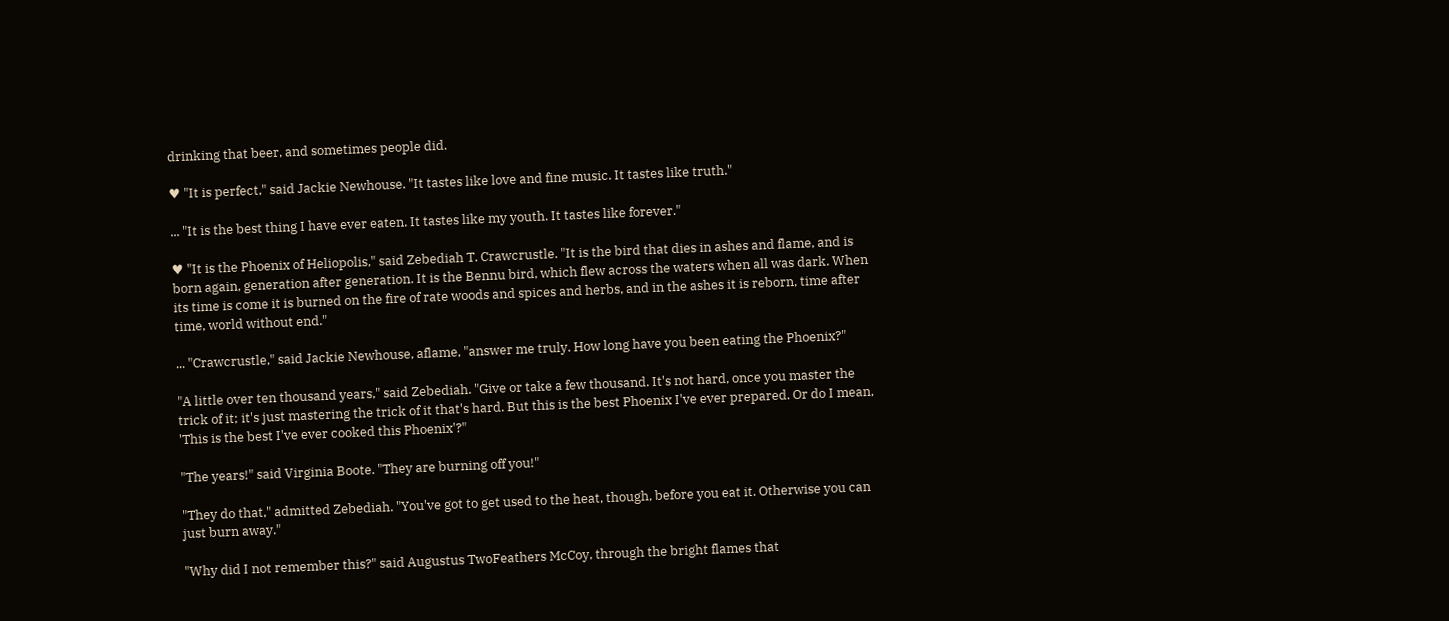drinking that beer, and sometimes people did.

♥ "It is perfect," said Jackie Newhouse. "It tastes like love and fine music. It tastes like truth."

... "It is the best thing I have ever eaten. It tastes like my youth. It tastes like forever."

♥ "It is the Phoenix of Heliopolis," said Zebediah T. Crawcrustle. "It is the bird that dies in ashes and flame, and is born again, generation after generation. It is the Bennu bird, which flew across the waters when all was dark. When its time is come it is burned on the fire of rate woods and spices and herbs, and in the ashes it is reborn, time after time, world without end."

... "Crawcrustle," said Jackie Newhouse, aflame, "answer me truly. How long have you been eating the Phoenix?"

"A little over ten thousand years," said Zebediah. "Give or take a few thousand. It's not hard, once you master the trick of it; it's just mastering the trick of it that's hard. But this is the best Phoenix I've ever prepared. Or do I mean, 'This is the best I've ever cooked this Phoenix'?"

"The years!" said Virginia Boote. "They are burning off you!"

"They do that," admitted Zebediah. "You've got to get used to the heat, though, before you eat it. Otherwise you can just burn away."

"Why did I not remember this?" said Augustus TwoFeathers McCoy, through the bright flames that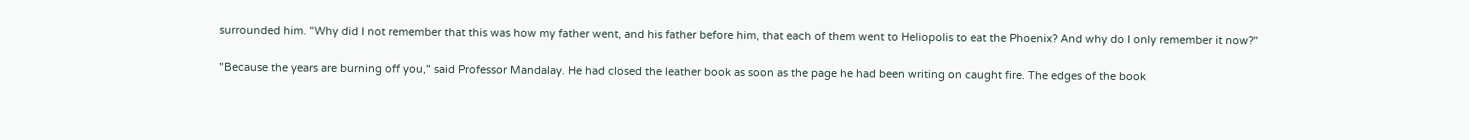surrounded him. "Why did I not remember that this was how my father went, and his father before him, that each of them went to Heliopolis to eat the Phoenix? And why do I only remember it now?"

"Because the years are burning off you," said Professor Mandalay. He had closed the leather book as soon as the page he had been writing on caught fire. The edges of the book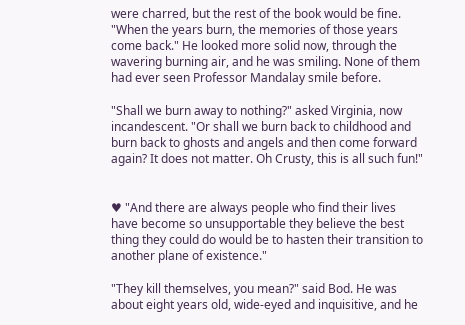were charred, but the rest of the book would be fine. "When the years burn, the memories of those years come back." He looked more solid now, through the wavering burning air, and he was smiling. None of them had ever seen Professor Mandalay smile before.

"Shall we burn away to nothing?" asked Virginia, now incandescent. "Or shall we burn back to childhood and burn back to ghosts and angels and then come forward again? It does not matter. Oh Crusty, this is all such fun!"


♥ "And there are always people who find their lives have become so unsupportable they believe the best thing they could do would be to hasten their transition to another plane of existence."

"They kill themselves, you mean?" said Bod. He was about eight years old, wide-eyed and inquisitive, and he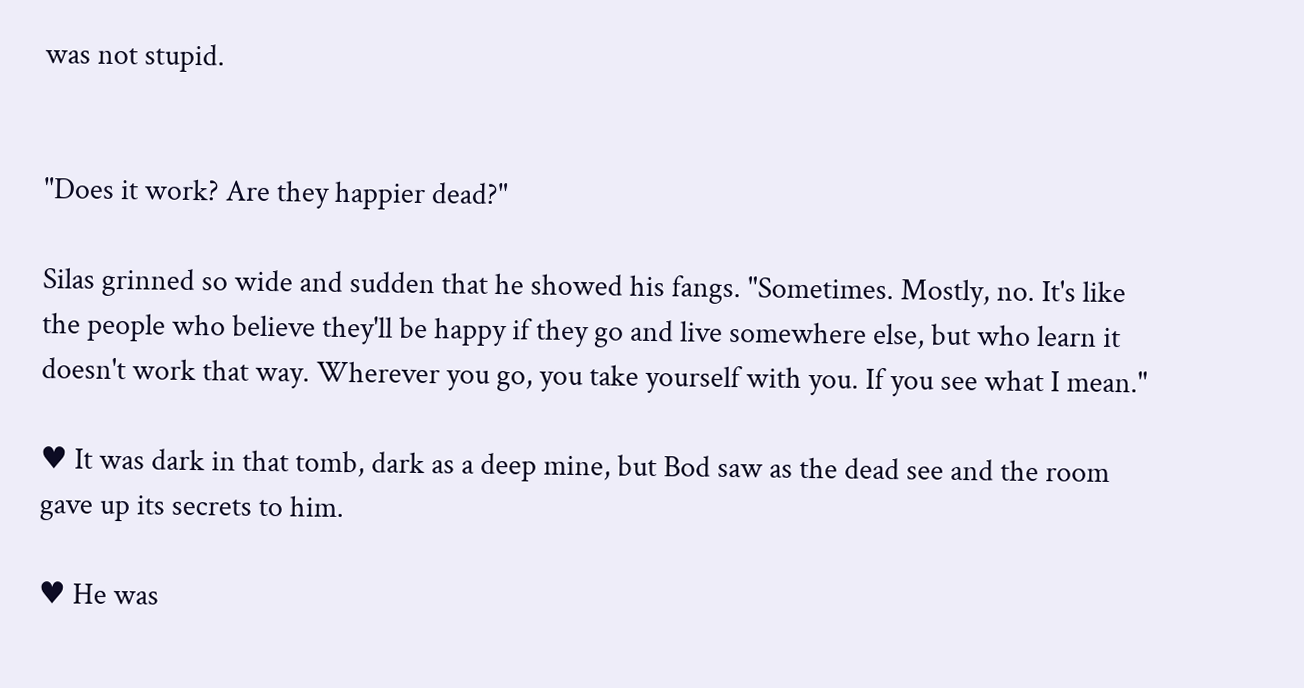was not stupid.


"Does it work? Are they happier dead?"

Silas grinned so wide and sudden that he showed his fangs. "Sometimes. Mostly, no. It's like the people who believe they'll be happy if they go and live somewhere else, but who learn it doesn't work that way. Wherever you go, you take yourself with you. If you see what I mean."

♥ It was dark in that tomb, dark as a deep mine, but Bod saw as the dead see and the room gave up its secrets to him.

♥ He was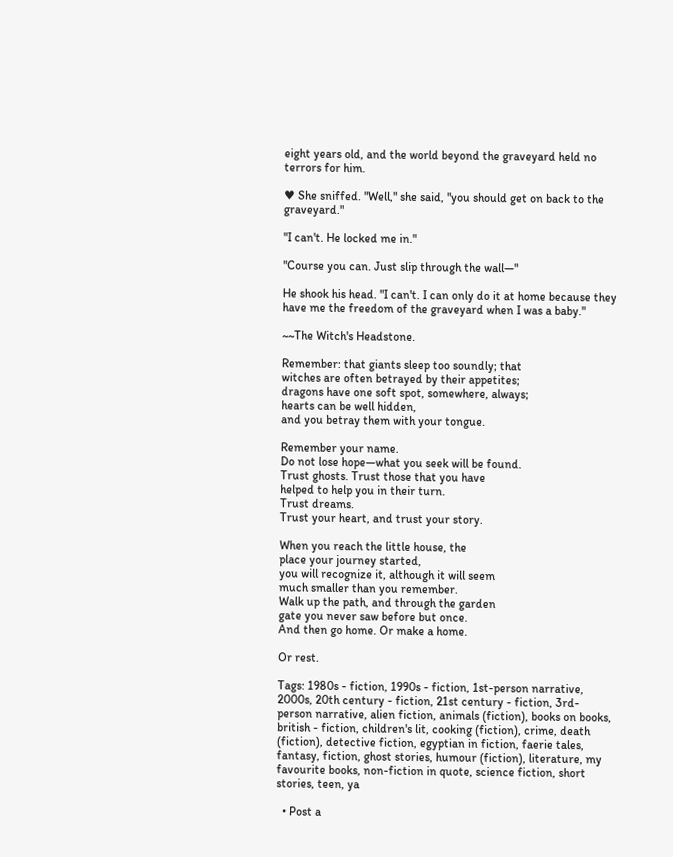eight years old, and the world beyond the graveyard held no terrors for him.

♥ She sniffed. "Well," she said, "you should get on back to the graveyard."

"I can't. He locked me in."

"Course you can. Just slip through the wall—"

He shook his head. "I can't. I can only do it at home because they have me the freedom of the graveyard when I was a baby."

~~The Witch's Headstone.

Remember: that giants sleep too soundly; that
witches are often betrayed by their appetites;
dragons have one soft spot, somewhere, always;
hearts can be well hidden,
and you betray them with your tongue.

Remember your name.
Do not lose hope—what you seek will be found.
Trust ghosts. Trust those that you have
helped to help you in their turn.
Trust dreams.
Trust your heart, and trust your story.

When you reach the little house, the
place your journey started,
you will recognize it, although it will seem
much smaller than you remember.
Walk up the path, and through the garden
gate you never saw before but once.
And then go home. Or make a home.

Or rest.

Tags: 1980s - fiction, 1990s - fiction, 1st-person narrative, 2000s, 20th century - fiction, 21st century - fiction, 3rd-person narrative, alien fiction, animals (fiction), books on books, british - fiction, children's lit, cooking (fiction), crime, death (fiction), detective fiction, egyptian in fiction, faerie tales, fantasy, fiction, ghost stories, humour (fiction), literature, my favourite books, non-fiction in quote, science fiction, short stories, teen, ya

  • Post a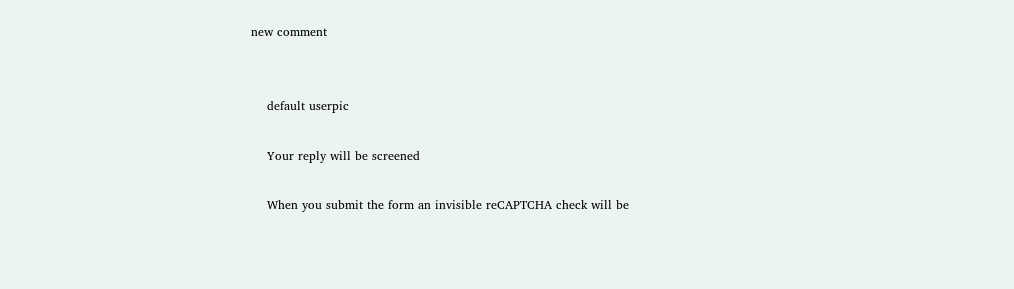new comment


    default userpic

    Your reply will be screened

    When you submit the form an invisible reCAPTCHA check will be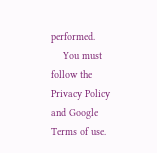performed.
    You must follow the Privacy Policy and Google Terms of use.